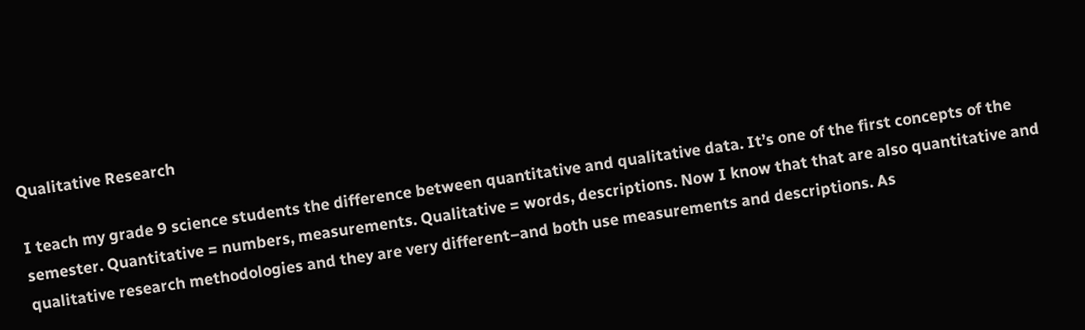Qualitative Research

I teach my grade 9 science students the difference between quantitative and qualitative data. It’s one of the first concepts of the semester. Quantitative = numbers, measurements. Qualitative = words, descriptions. Now I know that that are also quantitative and qualitative research methodologies and they are very different–and both use measurements and descriptions. As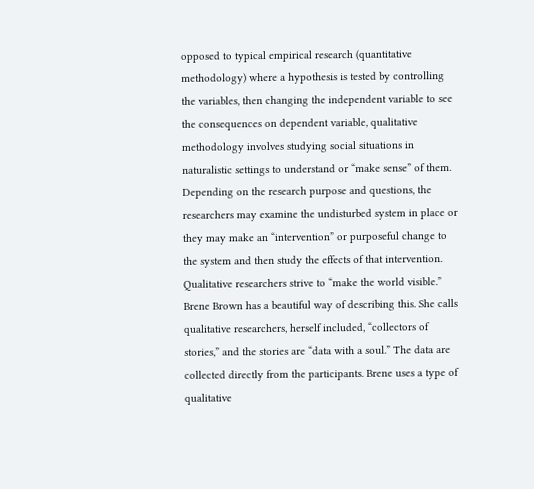opposed to typical empirical research (quantitative methodology) where a hypothesis is tested by controlling the variables, then changing the independent variable to see the consequences on dependent variable, qualitative methodology involves studying social situations in naturalistic settings to understand or “make sense” of them. Depending on the research purpose and questions, the researchers may examine the undisturbed system in place or they may make an “intervention” or purposeful change to the system and then study the effects of that intervention. Qualitative researchers strive to “make the world visible.” Brene Brown has a beautiful way of describing this. She calls qualitative researchers, herself included, “collectors of stories,” and the stories are “data with a soul.” The data are collected directly from the participants. Brene uses a type of qualitative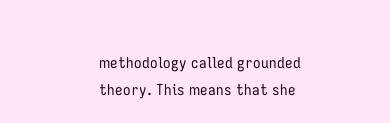methodology called grounded theory. This means that she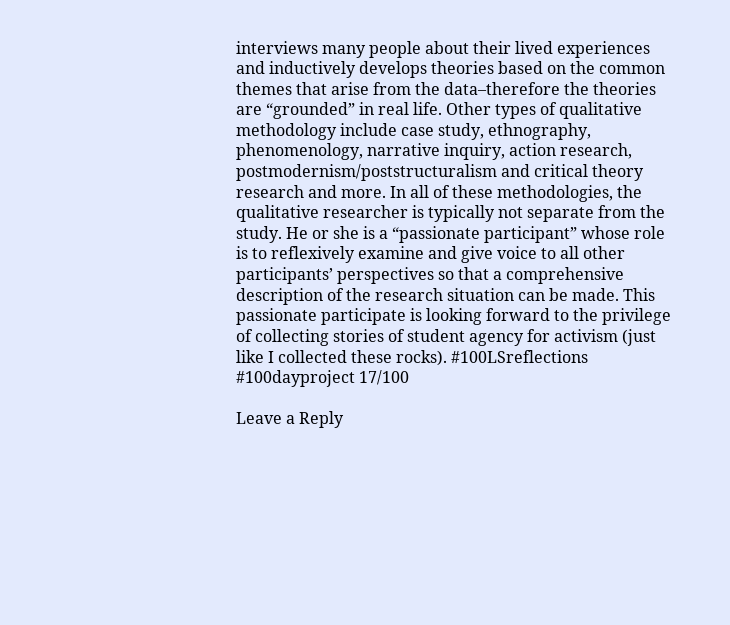interviews many people about their lived experiences and inductively develops theories based on the common themes that arise from the data–therefore the theories are “grounded” in real life. Other types of qualitative methodology include case study, ethnography, phenomenology, narrative inquiry, action research, postmodernism/poststructuralism and critical theory research and more. In all of these methodologies, the qualitative researcher is typically not separate from the study. He or she is a “passionate participant” whose role is to reflexively examine and give voice to all other participants’ perspectives so that a comprehensive description of the research situation can be made. This passionate participate is looking forward to the privilege of collecting stories of student agency for activism (just like I collected these rocks). #100LSreflections #100dayproject 17/100

Leave a Reply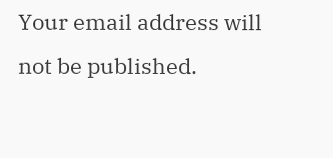Your email address will not be published.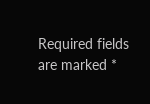Required fields are marked *